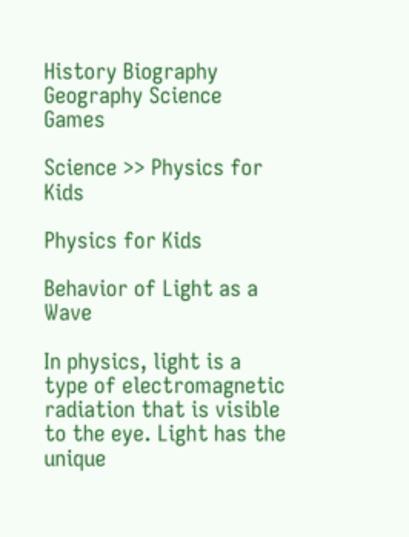History Biography Geography Science Games

Science >> Physics for Kids

Physics for Kids

Behavior of Light as a Wave

In physics, light is a type of electromagnetic radiation that is visible to the eye. Light has the unique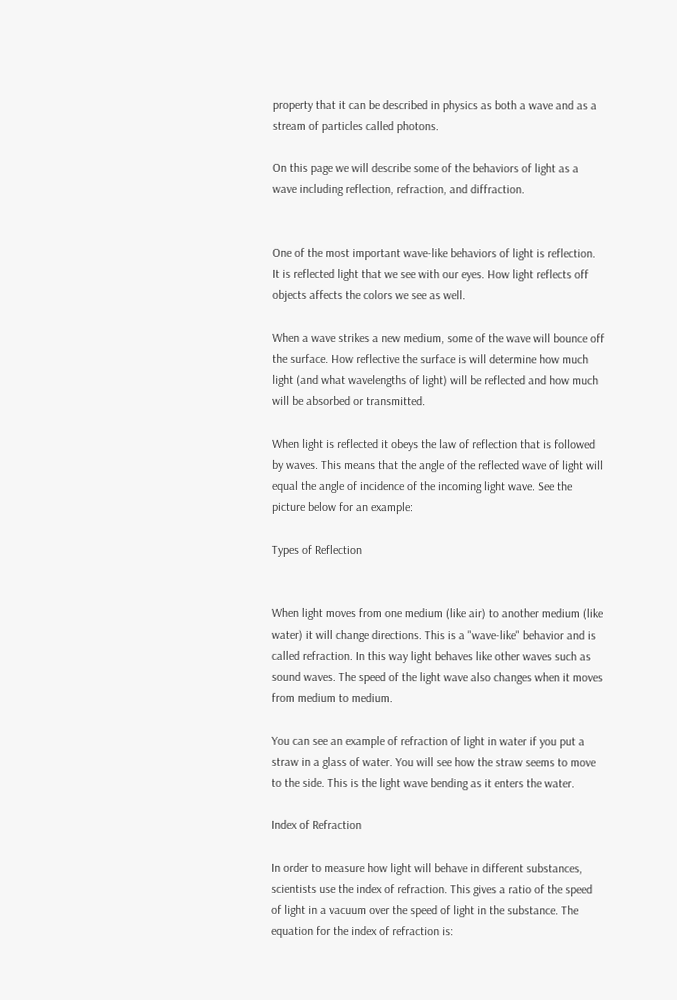property that it can be described in physics as both a wave and as a stream of particles called photons.

On this page we will describe some of the behaviors of light as a wave including reflection, refraction, and diffraction.


One of the most important wave-like behaviors of light is reflection. It is reflected light that we see with our eyes. How light reflects off objects affects the colors we see as well.

When a wave strikes a new medium, some of the wave will bounce off the surface. How reflective the surface is will determine how much light (and what wavelengths of light) will be reflected and how much will be absorbed or transmitted.

When light is reflected it obeys the law of reflection that is followed by waves. This means that the angle of the reflected wave of light will equal the angle of incidence of the incoming light wave. See the picture below for an example:

Types of Reflection


When light moves from one medium (like air) to another medium (like water) it will change directions. This is a "wave-like" behavior and is called refraction. In this way light behaves like other waves such as sound waves. The speed of the light wave also changes when it moves from medium to medium.

You can see an example of refraction of light in water if you put a straw in a glass of water. You will see how the straw seems to move to the side. This is the light wave bending as it enters the water.

Index of Refraction

In order to measure how light will behave in different substances, scientists use the index of refraction. This gives a ratio of the speed of light in a vacuum over the speed of light in the substance. The equation for the index of refraction is: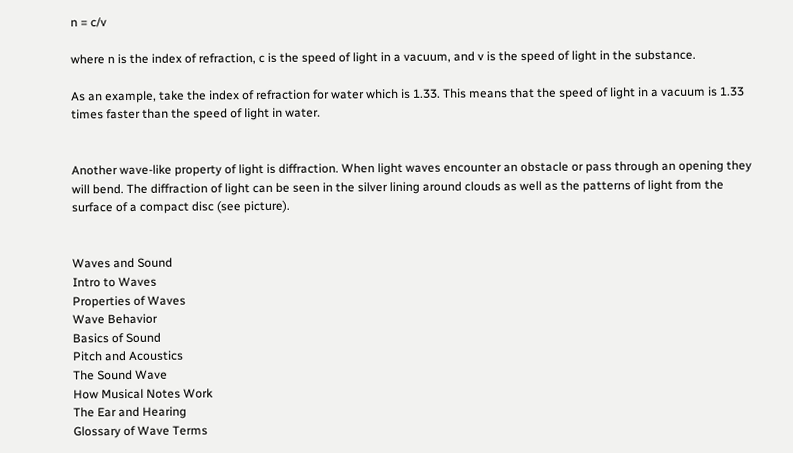n = c/v

where n is the index of refraction, c is the speed of light in a vacuum, and v is the speed of light in the substance.

As an example, take the index of refraction for water which is 1.33. This means that the speed of light in a vacuum is 1.33 times faster than the speed of light in water.


Another wave-like property of light is diffraction. When light waves encounter an obstacle or pass through an opening they will bend. The diffraction of light can be seen in the silver lining around clouds as well as the patterns of light from the surface of a compact disc (see picture).


Waves and Sound
Intro to Waves
Properties of Waves
Wave Behavior
Basics of Sound
Pitch and Acoustics
The Sound Wave
How Musical Notes Work
The Ear and Hearing
Glossary of Wave Terms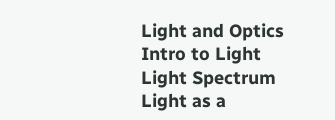Light and Optics
Intro to Light
Light Spectrum
Light as a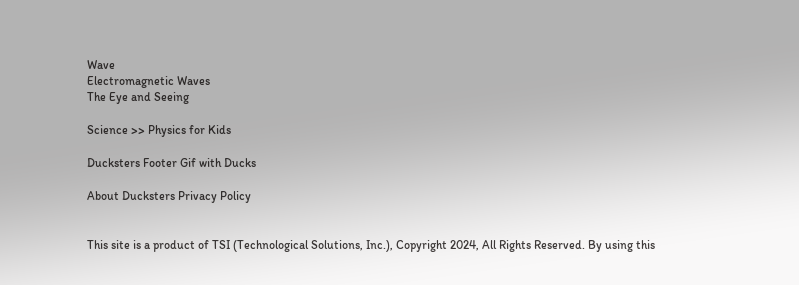Wave
Electromagnetic Waves
The Eye and Seeing

Science >> Physics for Kids

Ducksters Footer Gif with Ducks

About Ducksters Privacy Policy


This site is a product of TSI (Technological Solutions, Inc.), Copyright 2024, All Rights Reserved. By using this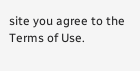site you agree to the Terms of Use.